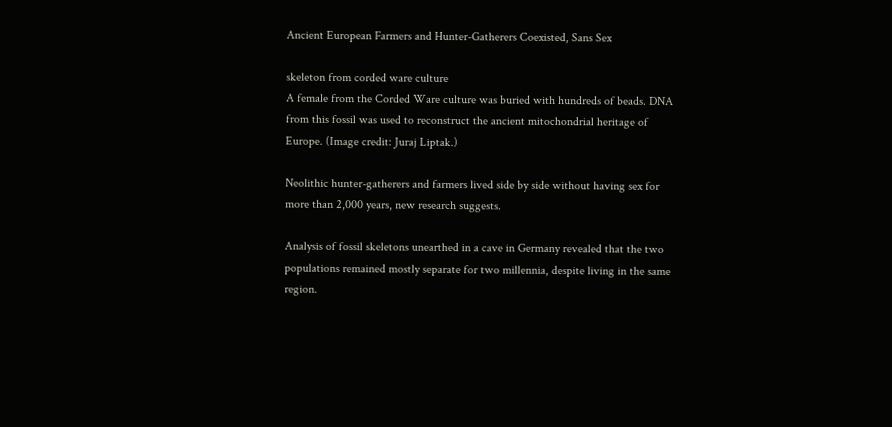Ancient European Farmers and Hunter-Gatherers Coexisted, Sans Sex

skeleton from corded ware culture
A female from the Corded Ware culture was buried with hundreds of beads. DNA from this fossil was used to reconstruct the ancient mitochondrial heritage of Europe. (Image credit: Juraj Liptak.)

Neolithic hunter-gatherers and farmers lived side by side without having sex for more than 2,000 years, new research suggests.

Analysis of fossil skeletons unearthed in a cave in Germany revealed that the two populations remained mostly separate for two millennia, despite living in the same region.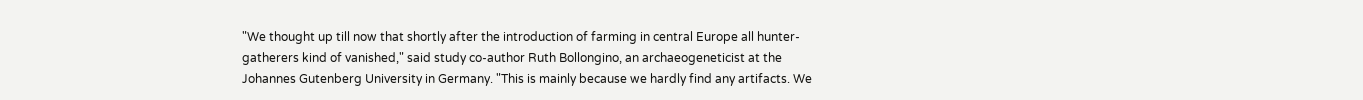"We thought up till now that shortly after the introduction of farming in central Europe all hunter-gatherers kind of vanished," said study co-author Ruth Bollongino, an archaeogeneticist at the Johannes Gutenberg University in Germany. "This is mainly because we hardly find any artifacts. We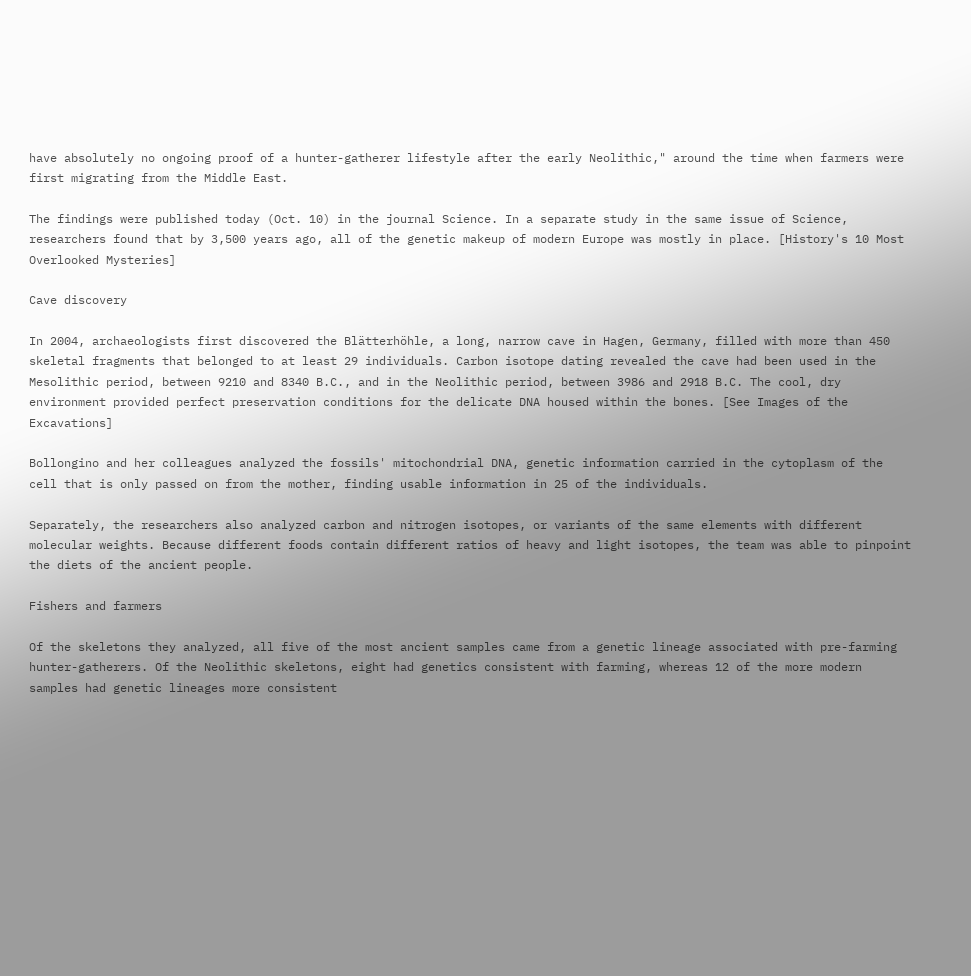have absolutely no ongoing proof of a hunter-gatherer lifestyle after the early Neolithic," around the time when farmers were first migrating from the Middle East.

The findings were published today (Oct. 10) in the journal Science. In a separate study in the same issue of Science, researchers found that by 3,500 years ago, all of the genetic makeup of modern Europe was mostly in place. [History's 10 Most Overlooked Mysteries]

Cave discovery

In 2004, archaeologists first discovered the Blätterhöhle, a long, narrow cave in Hagen, Germany, filled with more than 450 skeletal fragments that belonged to at least 29 individuals. Carbon isotope dating revealed the cave had been used in the Mesolithic period, between 9210 and 8340 B.C., and in the Neolithic period, between 3986 and 2918 B.C. The cool, dry environment provided perfect preservation conditions for the delicate DNA housed within the bones. [See Images of the Excavations]

Bollongino and her colleagues analyzed the fossils' mitochondrial DNA, genetic information carried in the cytoplasm of the cell that is only passed on from the mother, finding usable information in 25 of the individuals.

Separately, the researchers also analyzed carbon and nitrogen isotopes, or variants of the same elements with different molecular weights. Because different foods contain different ratios of heavy and light isotopes, the team was able to pinpoint the diets of the ancient people.

Fishers and farmers

Of the skeletons they analyzed, all five of the most ancient samples came from a genetic lineage associated with pre-farming hunter-gatherers. Of the Neolithic skeletons, eight had genetics consistent with farming, whereas 12 of the more modern samples had genetic lineages more consistent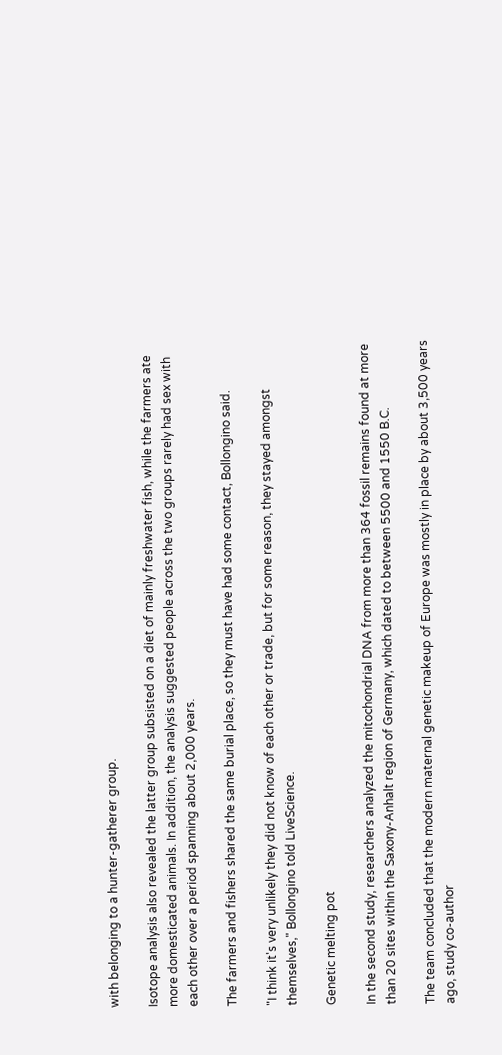with belonging to a hunter-gatherer group.

Isotope analysis also revealed the latter group subsisted on a diet of mainly freshwater fish, while the farmers ate more domesticated animals. In addition, the analysis suggested people across the two groups rarely had sex with each other over a period spanning about 2,000 years.

The farmers and fishers shared the same burial place, so they must have had some contact, Bollongino said.

"I think it's very unlikely they did not know of each other or trade, but for some reason, they stayed amongst themselves," Bollongino told LiveScience.

Genetic melting pot

In the second study, researchers analyzed the mitochondrial DNA from more than 364 fossil remains found at more than 20 sites within the Saxony-Anhalt region of Germany, which dated to between 5500 and 1550 B.C.

The team concluded that the modern maternal genetic makeup of Europe was mostly in place by about 3,500 years ago, study co-author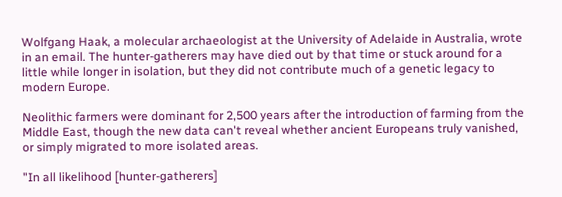Wolfgang Haak, a molecular archaeologist at the University of Adelaide in Australia, wrote in an email. The hunter-gatherers may have died out by that time or stuck around for a little while longer in isolation, but they did not contribute much of a genetic legacy to modern Europe.

Neolithic farmers were dominant for 2,500 years after the introduction of farming from the Middle East, though the new data can't reveal whether ancient Europeans truly vanished, or simply migrated to more isolated areas.

"In all likelihood [hunter-gatherers]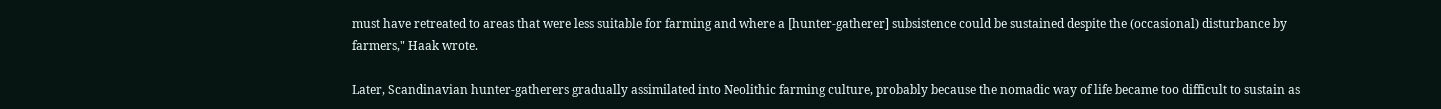must have retreated to areas that were less suitable for farming and where a [hunter-gatherer] subsistence could be sustained despite the (occasional) disturbance by farmers," Haak wrote.

Later, Scandinavian hunter-gatherers gradually assimilated into Neolithic farming culture, probably because the nomadic way of life became too difficult to sustain as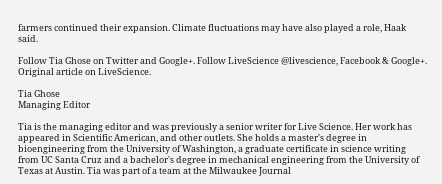farmers continued their expansion. Climate fluctuations may have also played a role, Haak said.

Follow Tia Ghose on Twitter and Google+. Follow LiveScience @livescience, Facebook & Google+. Original article on LiveScience.

Tia Ghose
Managing Editor

Tia is the managing editor and was previously a senior writer for Live Science. Her work has appeared in Scientific American, and other outlets. She holds a master's degree in bioengineering from the University of Washington, a graduate certificate in science writing from UC Santa Cruz and a bachelor's degree in mechanical engineering from the University of Texas at Austin. Tia was part of a team at the Milwaukee Journal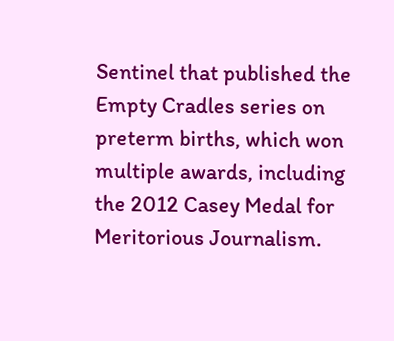Sentinel that published the Empty Cradles series on preterm births, which won multiple awards, including the 2012 Casey Medal for Meritorious Journalism.